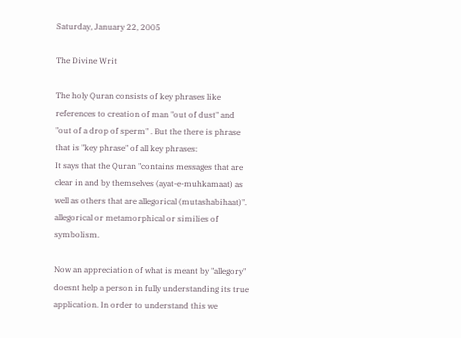Saturday, January 22, 2005

The Divine Writ

The holy Quran consists of key phrases like references to creation of man "out of dust" and "out of a drop of sperm" . But the there is phrase that is "key phrase" of all key phrases:
It says that the Quran "contains messages that are clear in and by themselves (ayat-e-muhkamaat) as well as others that are allegorical (mutashabihaat)". allegorical or metamorphical or similies of symbolism.

Now an appreciation of what is meant by "allegory" doesnt help a person in fully understanding its true application. In order to understand this we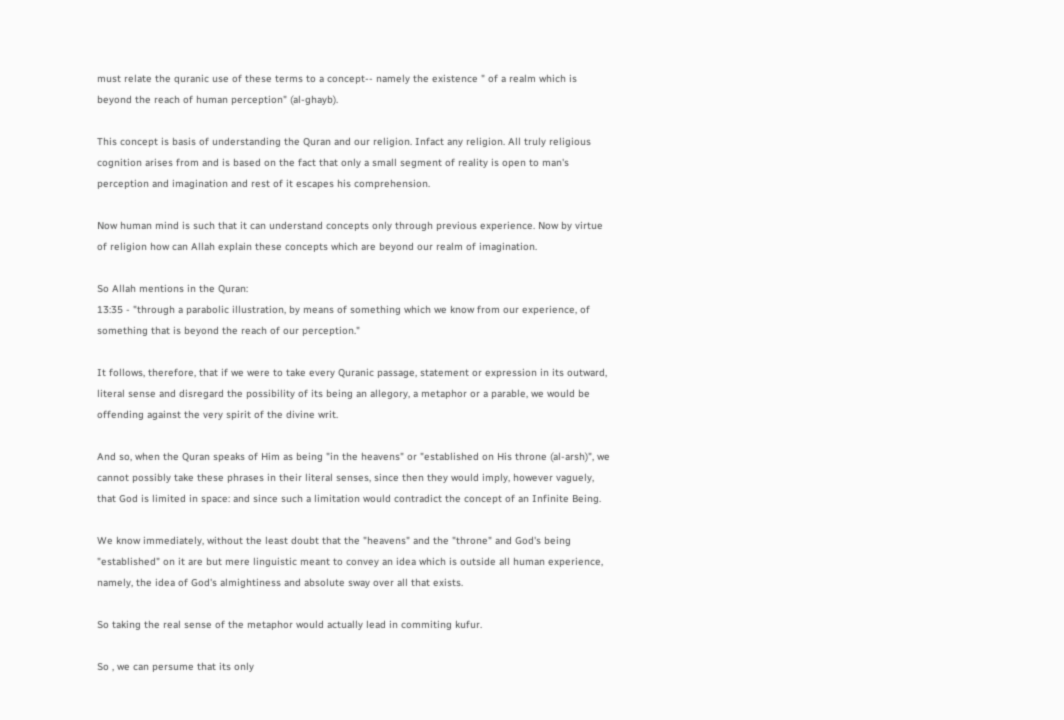must relate the quranic use of these terms to a concept-- namely the existence " of a realm which is beyond the reach of human perception" (al-ghayb).

This concept is basis of understanding the Quran and our religion. Infact any religion. All truly religious cognition arises from and is based on the fact that only a small segment of reality is open to man's perception and imagination and rest of it escapes his comprehension.

Now human mind is such that it can understand concepts only through previous experience. Now by virtue of religion how can Allah explain these concepts which are beyond our realm of imagination.

So Allah mentions in the Quran:
13:35 - "through a parabolic illustration, by means of something which we know from our experience, of something that is beyond the reach of our perception."

It follows, therefore, that if we were to take every Quranic passage, statement or expression in its outward, literal sense and disregard the possibility of its being an allegory, a metaphor or a parable, we would be offending against the very spirit of the divine writ.

And so, when the Quran speaks of Him as being "in the heavens" or "established on His throne (al-arsh)", we cannot possibly take these phrases in their literal senses, since then they would imply, however vaguely, that God is limited in space: and since such a limitation would contradict the concept of an Infinite Being.

We know immediately, without the least doubt that the "heavens" and the "throne" and God's being "established" on it are but mere linguistic meant to convey an idea which is outside all human experience, namely, the idea of God's almightiness and absolute sway over all that exists.

So taking the real sense of the metaphor would actually lead in commiting kufur.

So , we can persume that its only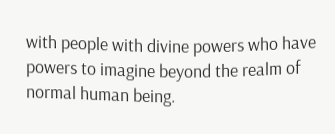with people with divine powers who have powers to imagine beyond the realm of normal human being.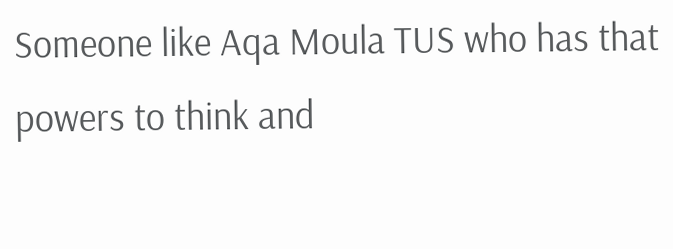Someone like Aqa Moula TUS who has that powers to think and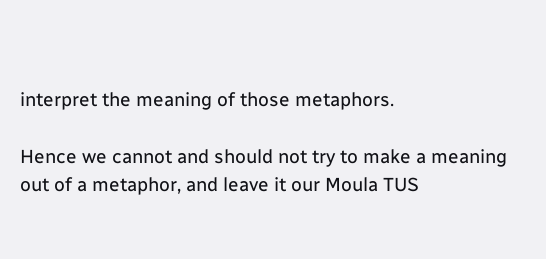interpret the meaning of those metaphors.

Hence we cannot and should not try to make a meaning out of a metaphor, and leave it our Moula TUS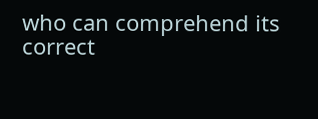who can comprehend its correct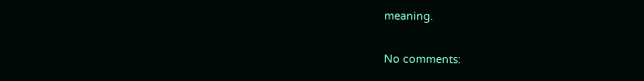meaning.

No comments: